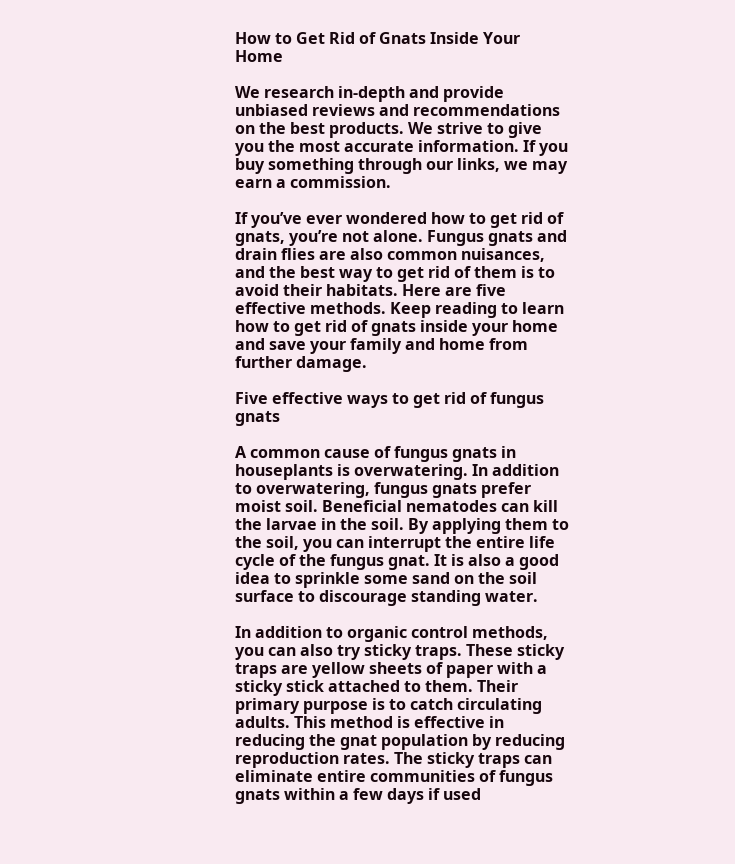How to Get Rid of Gnats Inside Your Home

We research in-depth and provide unbiased reviews and recommendations on the best products. We strive to give you the most accurate information. If you buy something through our links, we may earn a commission.

If you’ve ever wondered how to get rid of gnats, you’re not alone. Fungus gnats and drain flies are also common nuisances, and the best way to get rid of them is to avoid their habitats. Here are five effective methods. Keep reading to learn how to get rid of gnats inside your home and save your family and home from further damage.

Five effective ways to get rid of fungus gnats

A common cause of fungus gnats in houseplants is overwatering. In addition to overwatering, fungus gnats prefer moist soil. Beneficial nematodes can kill the larvae in the soil. By applying them to the soil, you can interrupt the entire life cycle of the fungus gnat. It is also a good idea to sprinkle some sand on the soil surface to discourage standing water.

In addition to organic control methods, you can also try sticky traps. These sticky traps are yellow sheets of paper with a sticky stick attached to them. Their primary purpose is to catch circulating adults. This method is effective in reducing the gnat population by reducing reproduction rates. The sticky traps can eliminate entire communities of fungus gnats within a few days if used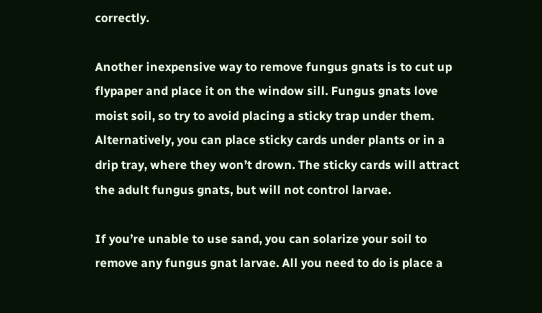correctly.

Another inexpensive way to remove fungus gnats is to cut up flypaper and place it on the window sill. Fungus gnats love moist soil, so try to avoid placing a sticky trap under them. Alternatively, you can place sticky cards under plants or in a drip tray, where they won’t drown. The sticky cards will attract the adult fungus gnats, but will not control larvae.

If you’re unable to use sand, you can solarize your soil to remove any fungus gnat larvae. All you need to do is place a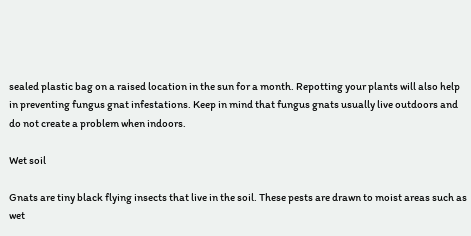sealed plastic bag on a raised location in the sun for a month. Repotting your plants will also help in preventing fungus gnat infestations. Keep in mind that fungus gnats usually live outdoors and do not create a problem when indoors.

Wet soil

Gnats are tiny black flying insects that live in the soil. These pests are drawn to moist areas such as wet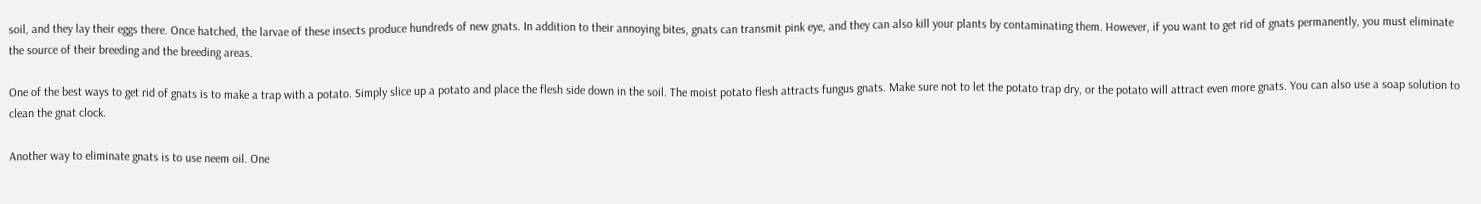soil, and they lay their eggs there. Once hatched, the larvae of these insects produce hundreds of new gnats. In addition to their annoying bites, gnats can transmit pink eye, and they can also kill your plants by contaminating them. However, if you want to get rid of gnats permanently, you must eliminate the source of their breeding and the breeding areas.

One of the best ways to get rid of gnats is to make a trap with a potato. Simply slice up a potato and place the flesh side down in the soil. The moist potato flesh attracts fungus gnats. Make sure not to let the potato trap dry, or the potato will attract even more gnats. You can also use a soap solution to clean the gnat clock.

Another way to eliminate gnats is to use neem oil. One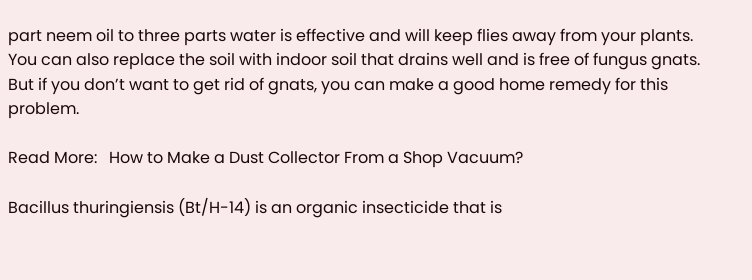part neem oil to three parts water is effective and will keep flies away from your plants. You can also replace the soil with indoor soil that drains well and is free of fungus gnats. But if you don’t want to get rid of gnats, you can make a good home remedy for this problem.

Read More:   How to Make a Dust Collector From a Shop Vacuum?

Bacillus thuringiensis (Bt/H-14) is an organic insecticide that is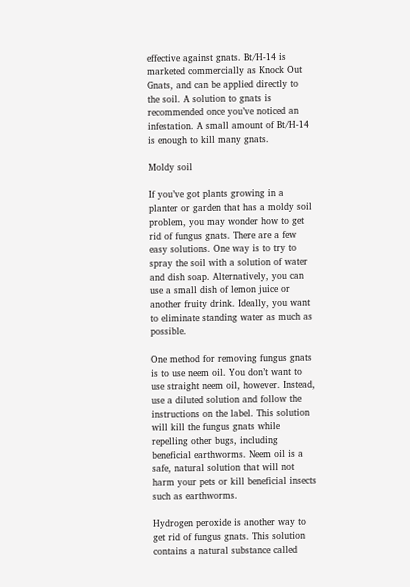effective against gnats. Bt/H-14 is marketed commercially as Knock Out Gnats, and can be applied directly to the soil. A solution to gnats is recommended once you’ve noticed an infestation. A small amount of Bt/H-14 is enough to kill many gnats.

Moldy soil

If you’ve got plants growing in a planter or garden that has a moldy soil problem, you may wonder how to get rid of fungus gnats. There are a few easy solutions. One way is to try to spray the soil with a solution of water and dish soap. Alternatively, you can use a small dish of lemon juice or another fruity drink. Ideally, you want to eliminate standing water as much as possible.

One method for removing fungus gnats is to use neem oil. You don’t want to use straight neem oil, however. Instead, use a diluted solution and follow the instructions on the label. This solution will kill the fungus gnats while repelling other bugs, including beneficial earthworms. Neem oil is a safe, natural solution that will not harm your pets or kill beneficial insects such as earthworms.

Hydrogen peroxide is another way to get rid of fungus gnats. This solution contains a natural substance called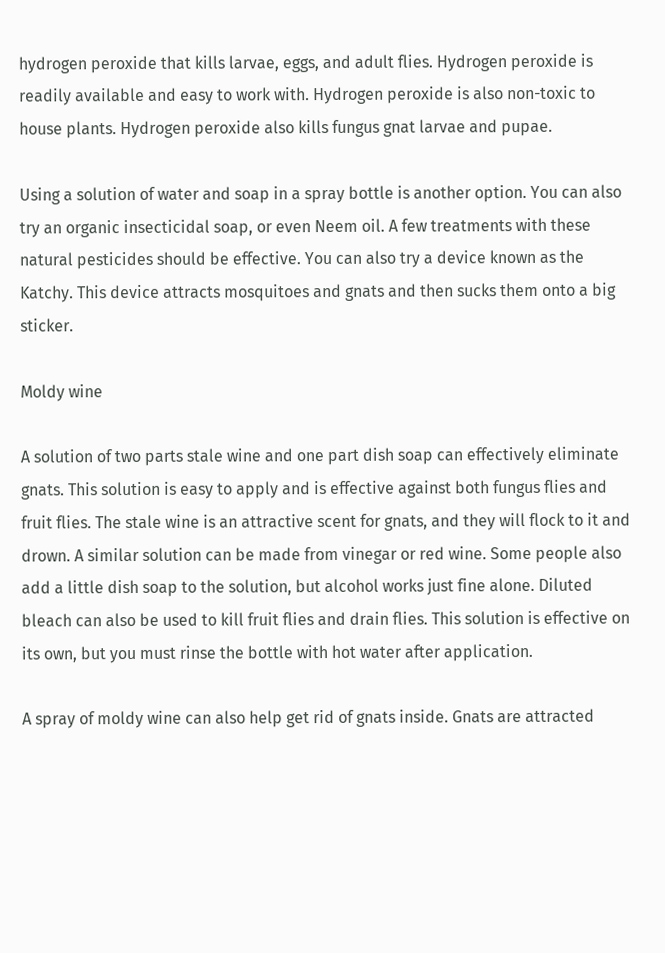hydrogen peroxide that kills larvae, eggs, and adult flies. Hydrogen peroxide is readily available and easy to work with. Hydrogen peroxide is also non-toxic to house plants. Hydrogen peroxide also kills fungus gnat larvae and pupae.

Using a solution of water and soap in a spray bottle is another option. You can also try an organic insecticidal soap, or even Neem oil. A few treatments with these natural pesticides should be effective. You can also try a device known as the Katchy. This device attracts mosquitoes and gnats and then sucks them onto a big sticker.

Moldy wine

A solution of two parts stale wine and one part dish soap can effectively eliminate gnats. This solution is easy to apply and is effective against both fungus flies and fruit flies. The stale wine is an attractive scent for gnats, and they will flock to it and drown. A similar solution can be made from vinegar or red wine. Some people also add a little dish soap to the solution, but alcohol works just fine alone. Diluted bleach can also be used to kill fruit flies and drain flies. This solution is effective on its own, but you must rinse the bottle with hot water after application.

A spray of moldy wine can also help get rid of gnats inside. Gnats are attracted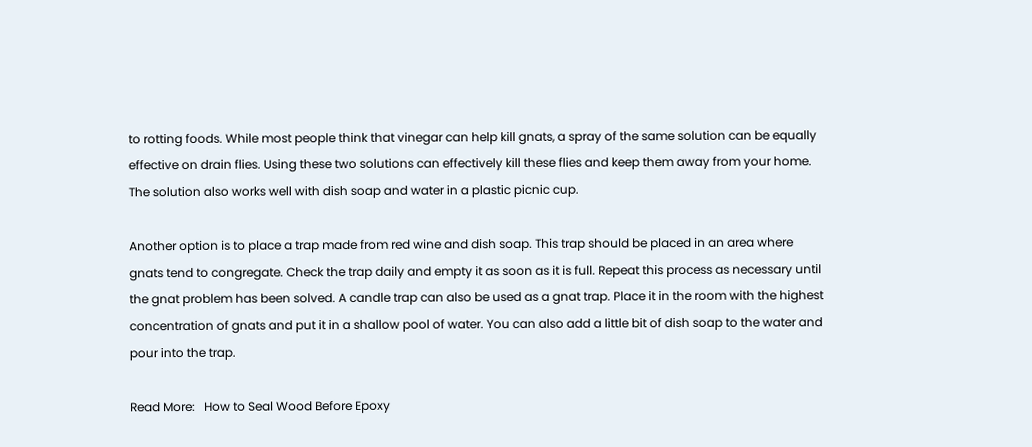to rotting foods. While most people think that vinegar can help kill gnats, a spray of the same solution can be equally effective on drain flies. Using these two solutions can effectively kill these flies and keep them away from your home. The solution also works well with dish soap and water in a plastic picnic cup.

Another option is to place a trap made from red wine and dish soap. This trap should be placed in an area where gnats tend to congregate. Check the trap daily and empty it as soon as it is full. Repeat this process as necessary until the gnat problem has been solved. A candle trap can also be used as a gnat trap. Place it in the room with the highest concentration of gnats and put it in a shallow pool of water. You can also add a little bit of dish soap to the water and pour into the trap.

Read More:   How to Seal Wood Before Epoxy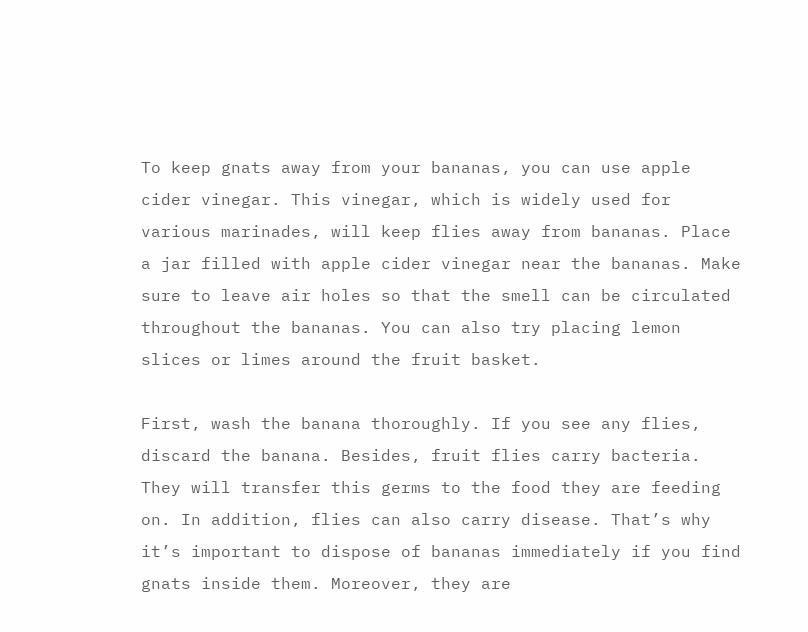To keep gnats away from your bananas, you can use apple cider vinegar. This vinegar, which is widely used for various marinades, will keep flies away from bananas. Place a jar filled with apple cider vinegar near the bananas. Make sure to leave air holes so that the smell can be circulated throughout the bananas. You can also try placing lemon slices or limes around the fruit basket.

First, wash the banana thoroughly. If you see any flies, discard the banana. Besides, fruit flies carry bacteria. They will transfer this germs to the food they are feeding on. In addition, flies can also carry disease. That’s why it’s important to dispose of bananas immediately if you find gnats inside them. Moreover, they are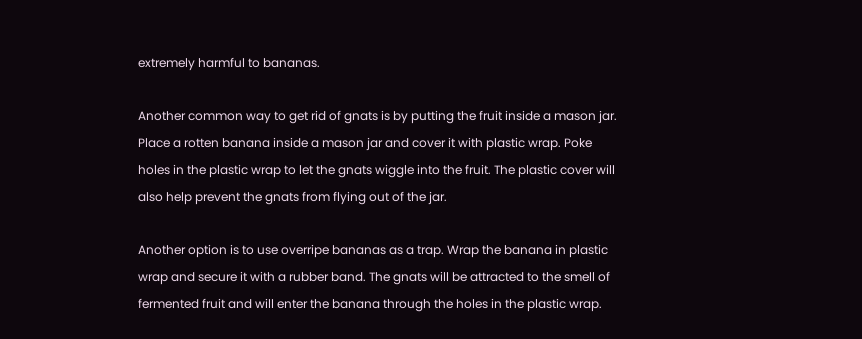extremely harmful to bananas.

Another common way to get rid of gnats is by putting the fruit inside a mason jar. Place a rotten banana inside a mason jar and cover it with plastic wrap. Poke holes in the plastic wrap to let the gnats wiggle into the fruit. The plastic cover will also help prevent the gnats from flying out of the jar.

Another option is to use overripe bananas as a trap. Wrap the banana in plastic wrap and secure it with a rubber band. The gnats will be attracted to the smell of fermented fruit and will enter the banana through the holes in the plastic wrap.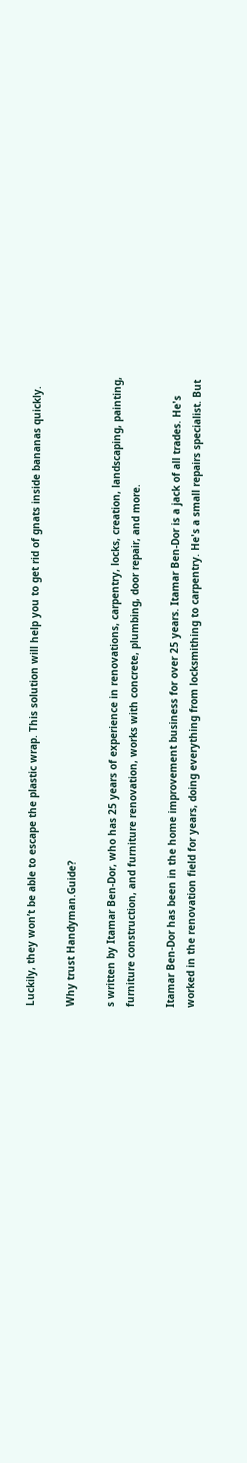Luckily, they won’t be able to escape the plastic wrap. This solution will help you to get rid of gnats inside bananas quickly.

Why trust Handyman.Guide?

s written by Itamar Ben-Dor, who has 25 years of experience in renovations, carpentry, locks, creation, landscaping, painting, furniture construction, and furniture renovation, works with concrete, plumbing, door repair, and more.

Itamar Ben-Dor has been in the home improvement business for over 25 years. Itamar Ben-Dor is a jack of all trades. He's worked in the renovation field for years, doing everything from locksmithing to carpentry. He's a small repairs specialist. But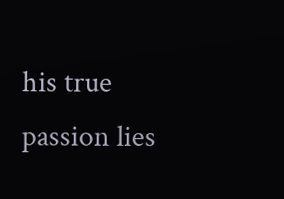his true passion lies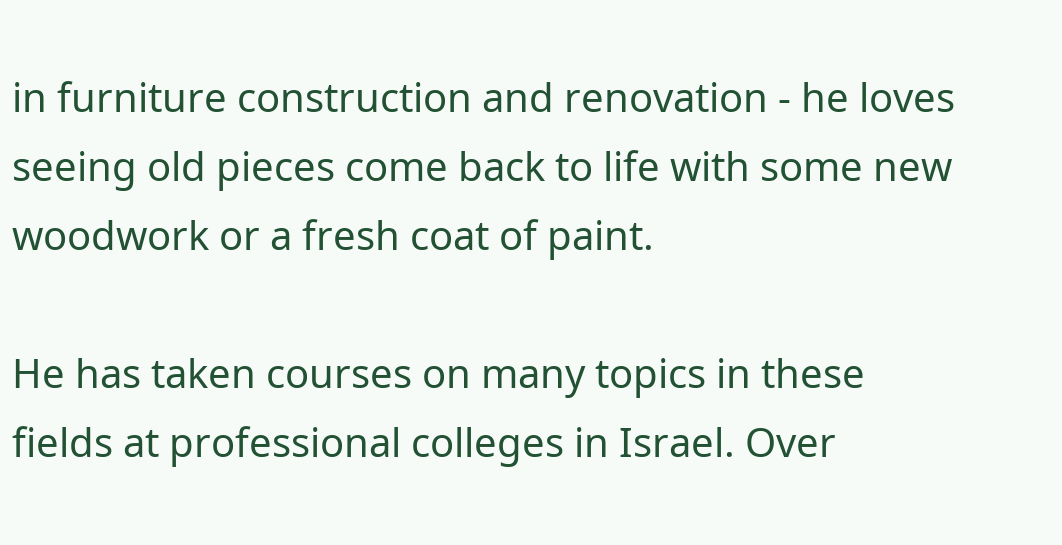in furniture construction and renovation - he loves seeing old pieces come back to life with some new woodwork or a fresh coat of paint.

He has taken courses on many topics in these fields at professional colleges in Israel. Over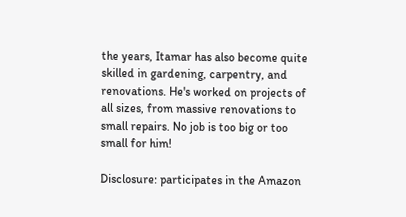the years, Itamar has also become quite skilled in gardening, carpentry, and renovations. He's worked on projects of all sizes, from massive renovations to small repairs. No job is too big or too small for him!

Disclosure: participates in the Amazon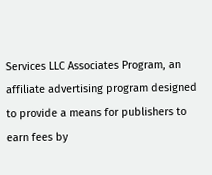Services LLC Associates Program, an affiliate advertising program designed to provide a means for publishers to earn fees by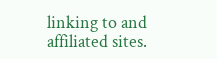linking to and affiliated sites.